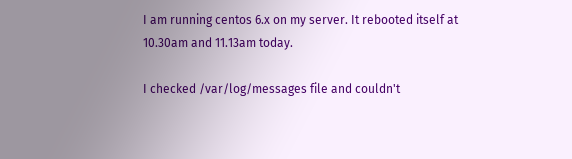I am running centos 6.x on my server. It rebooted itself at 10.30am and 11.13am today.

I checked /var/log/messages file and couldn't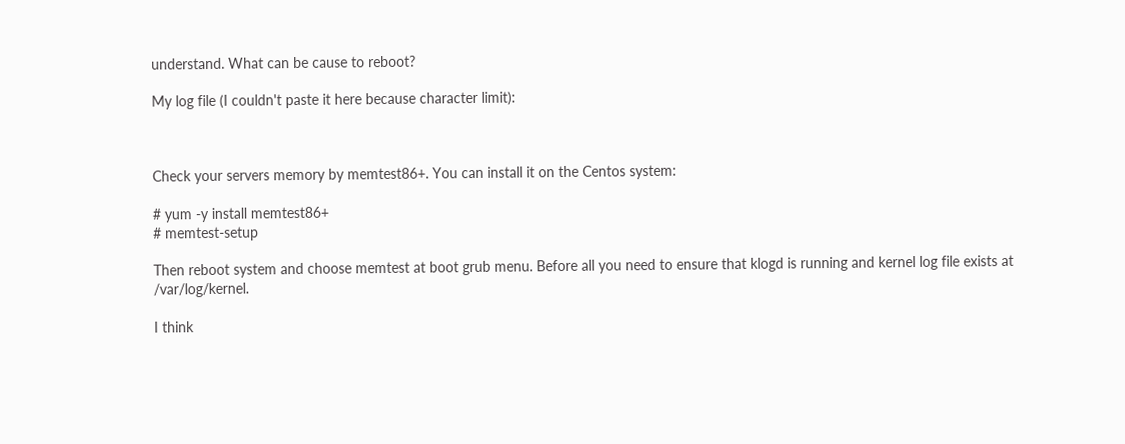understand. What can be cause to reboot?

My log file (I couldn't paste it here because character limit):



Check your servers memory by memtest86+. You can install it on the Centos system:

# yum -y install memtest86+
# memtest-setup

Then reboot system and choose memtest at boot grub menu. Before all you need to ensure that klogd is running and kernel log file exists at /var/log/kernel.

I think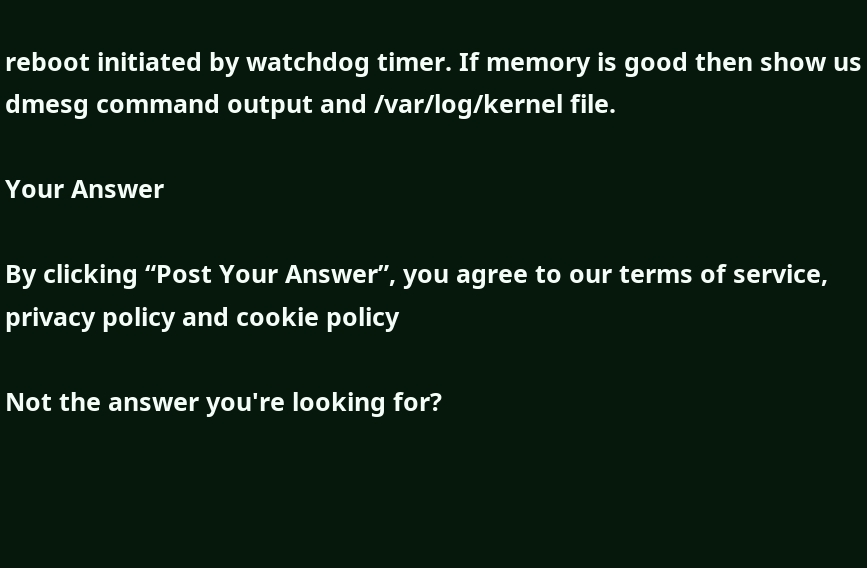reboot initiated by watchdog timer. If memory is good then show us dmesg command output and /var/log/kernel file.

Your Answer

By clicking “Post Your Answer”, you agree to our terms of service, privacy policy and cookie policy

Not the answer you're looking for?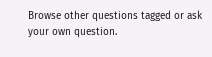Browse other questions tagged or ask your own question.